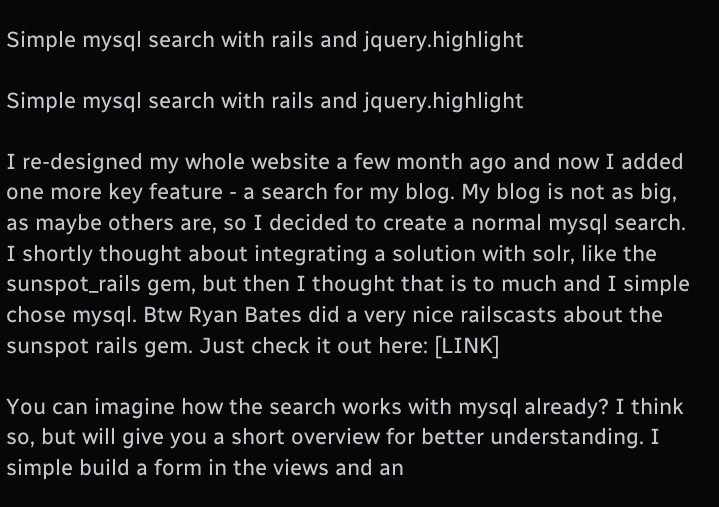Simple mysql search with rails and jquery.highlight

Simple mysql search with rails and jquery.highlight

I re-designed my whole website a few month ago and now I added one more key feature - a search for my blog. My blog is not as big, as maybe others are, so I decided to create a normal mysql search. I shortly thought about integrating a solution with solr, like the sunspot_rails gem, but then I thought that is to much and I simple chose mysql. Btw Ryan Bates did a very nice railscasts about the sunspot rails gem. Just check it out here: [LINK]

You can imagine how the search works with mysql already? I think so, but will give you a short overview for better understanding. I simple build a form in the views and an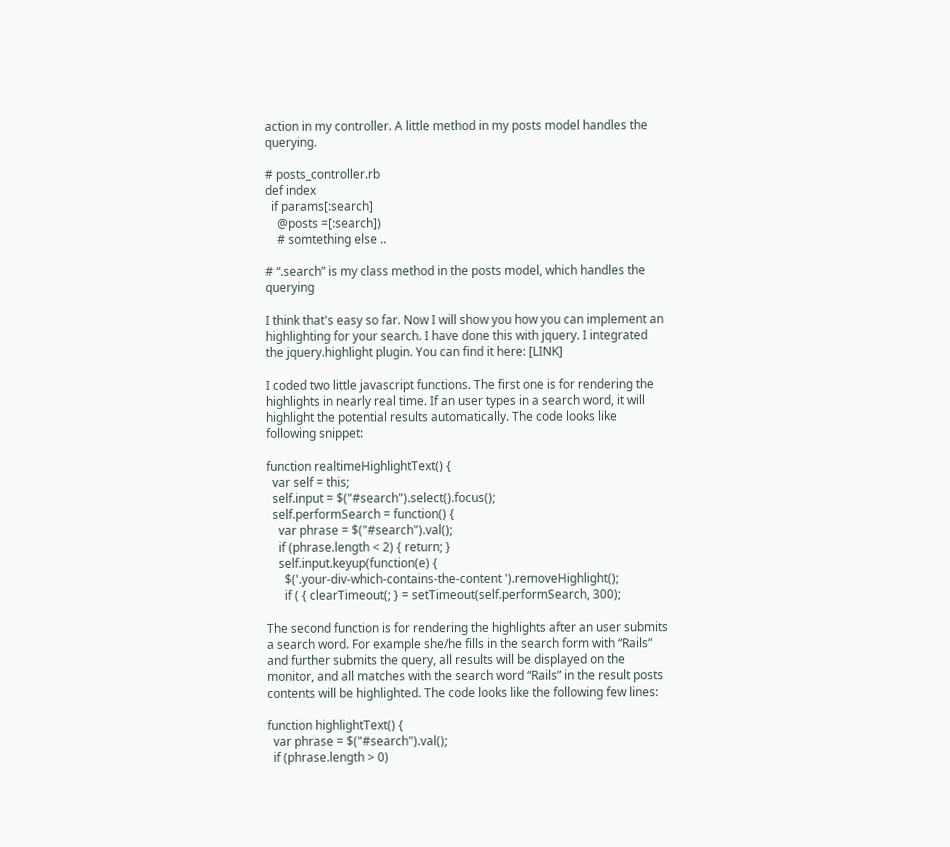action in my controller. A little method in my posts model handles the querying.

# posts_controller.rb
def index
  if params[:search]
    @posts =[:search])
    # somtething else ..

# “.search” is my class method in the posts model, which handles the querying

I think that's easy so far. Now I will show you how you can implement an highlighting for your search. I have done this with jquery. I integrated the jquery.highlight plugin. You can find it here: [LINK]

I coded two little javascript functions. The first one is for rendering the highlights in nearly real time. If an user types in a search word, it will highlight the potential results automatically. The code looks like following snippet:

function realtimeHighlightText() {
  var self = this;
  self.input = $("#search").select().focus();
  self.performSearch = function() {
    var phrase = $("#search").val();
    if (phrase.length < 2) { return; }
    self.input.keyup(function(e) {
      $('.your-div-which-contains-the-content ').removeHighlight();
      if ( { clearTimeout(; } = setTimeout(self.performSearch, 300);

The second function is for rendering the highlights after an user submits a search word. For example she/he fills in the search form with “Rails” and further submits the query, all results will be displayed on the monitor, and all matches with the search word “Rails” in the result posts contents will be highlighted. The code looks like the following few lines:

function highlightText() {
  var phrase = $("#search").val();
  if (phrase.length > 0)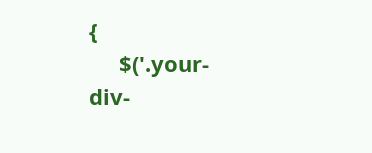{
     $('.your-div-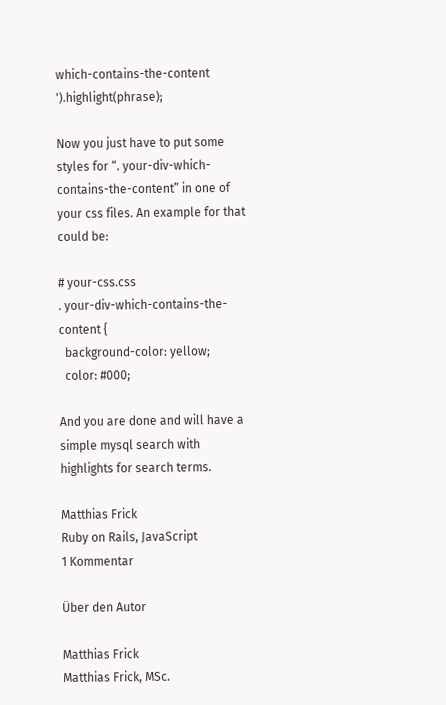which-contains-the-content ').highlight(phrase);

Now you just have to put some styles for “. your-div-which-contains-the-content” in one of your css files. An example for that could be:

# your-css.css
. your-div-which-contains-the-content {
  background-color: yellow;
  color: #000;

And you are done and will have a simple mysql search with highlights for search terms.

Matthias Frick
Ruby on Rails, JavaScript
1 Kommentar

Über den Autor

Matthias Frick
Matthias Frick, MSc.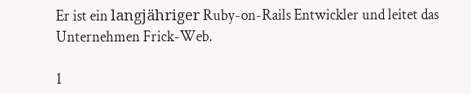Er ist ein langjähriger Ruby-on-Rails Entwickler und leitet das Unternehmen Frick-Web.

1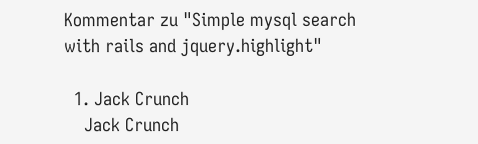Kommentar zu "Simple mysql search with rails and jquery.highlight"

  1. Jack Crunch
    Jack Crunch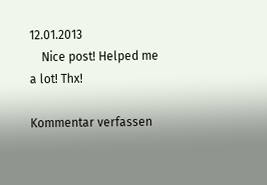12.01.2013
    Nice post! Helped me a lot! Thx!

Kommentar verfassen